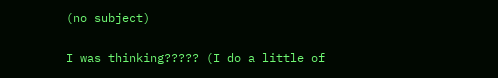(no subject)

I was thinking????? (I do a little of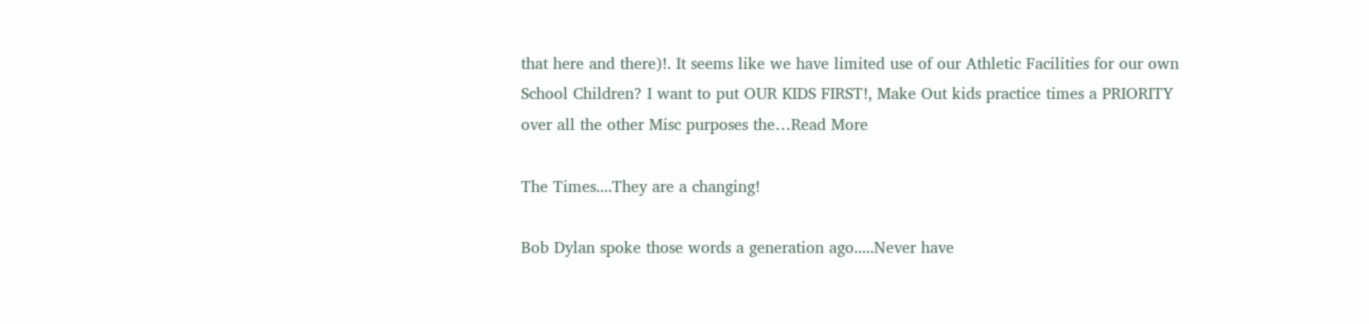that here and there)!. It seems like we have limited use of our Athletic Facilities for our own School Children? I want to put OUR KIDS FIRST!, Make Out kids practice times a PRIORITY over all the other Misc purposes the…Read More

The Times....They are a changing!

Bob Dylan spoke those words a generation ago.....Never have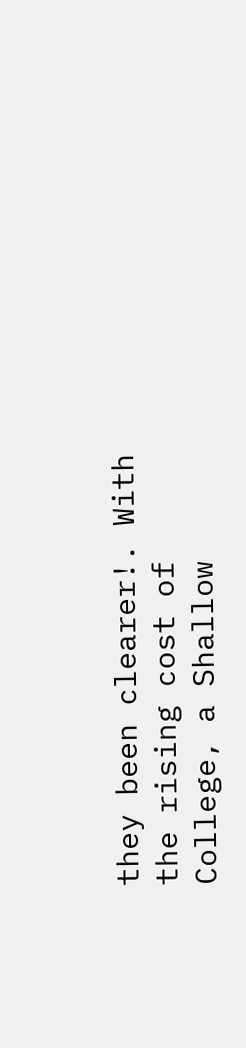they been clearer!. With the rising cost of College, a Shallow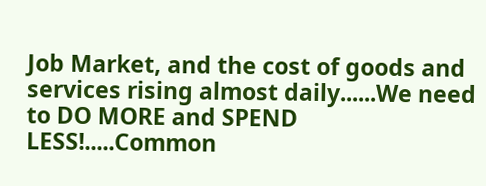Job Market, and the cost of goods and services rising almost daily......We need to DO MORE and SPEND LESS!.....Common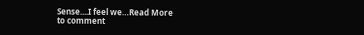Sense....I feel we…Read More
to comment